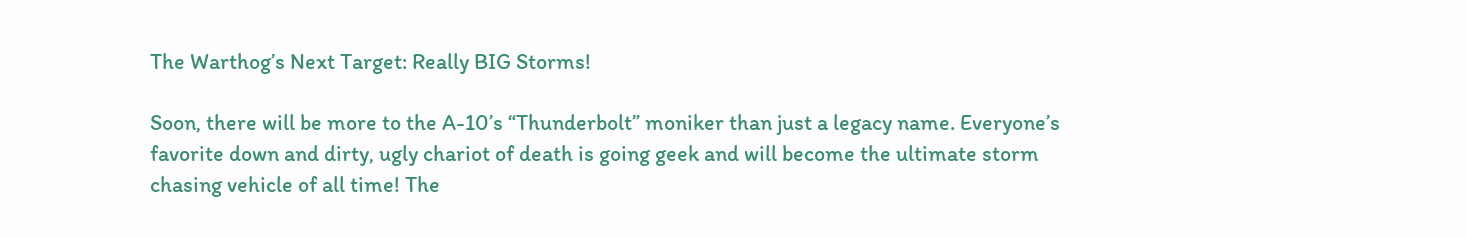The Warthog’s Next Target: Really BIG Storms!

Soon, there will be more to the A-10’s “Thunderbolt” moniker than just a legacy name. Everyone’s favorite down and dirty, ugly chariot of death is going geek and will become the ultimate storm chasing vehicle of all time! The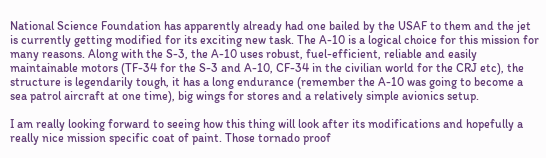National Science Foundation has apparently already had one bailed by the USAF to them and the jet is currently getting modified for its exciting new task. The A-10 is a logical choice for this mission for many reasons. Along with the S-3, the A-10 uses robust, fuel-efficient, reliable and easily maintainable motors (TF-34 for the S-3 and A-10, CF-34 in the civilian world for the CRJ etc), the structure is legendarily tough, it has a long endurance (remember the A-10 was going to become a sea patrol aircraft at one time), big wings for stores and a relatively simple avionics setup.

I am really looking forward to seeing how this thing will look after its modifications and hopefully a really nice mission specific coat of paint. Those tornado proof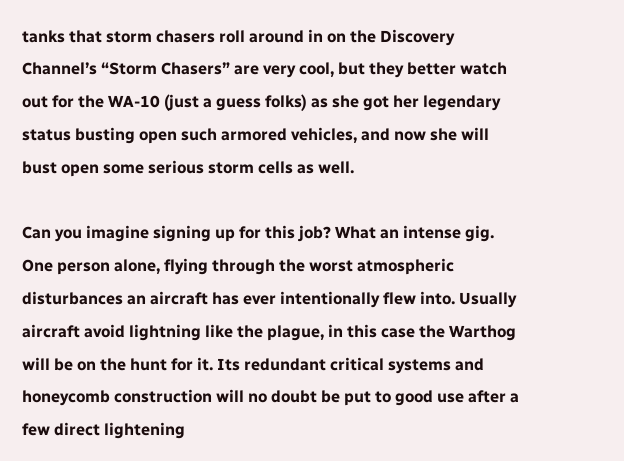tanks that storm chasers roll around in on the Discovery Channel’s “Storm Chasers” are very cool, but they better watch out for the WA-10 (just a guess folks) as she got her legendary status busting open such armored vehicles, and now she will bust open some serious storm cells as well.

Can you imagine signing up for this job? What an intense gig. One person alone, flying through the worst atmospheric disturbances an aircraft has ever intentionally flew into. Usually aircraft avoid lightning like the plague, in this case the Warthog will be on the hunt for it. Its redundant critical systems and honeycomb construction will no doubt be put to good use after a few direct lightening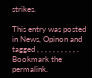strikes.

This entry was posted in News, Opinon and tagged , , , , , , , , , , . Bookmark the permalink.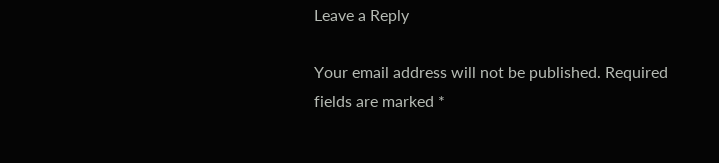Leave a Reply

Your email address will not be published. Required fields are marked *